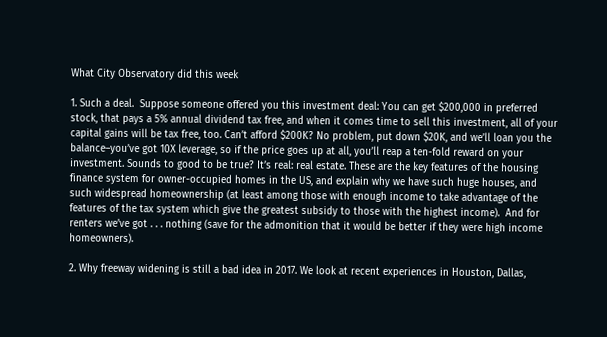What City Observatory did this week

1. Such a deal.  Suppose someone offered you this investment deal: You can get $200,000 in preferred stock, that pays a 5% annual dividend tax free, and when it comes time to sell this investment, all of your capital gains will be tax free, too. Can’t afford $200K? No problem, put down $20K, and we’ll loan you the balance–you’ve got 10X leverage, so if the price goes up at all, you’ll reap a ten-fold reward on your investment. Sounds to good to be true? It’s real: real estate. These are the key features of the housing finance system for owner-occupied homes in the US, and explain why we have such huge houses, and such widespread homeownership (at least among those with enough income to take advantage of the features of the tax system which give the greatest subsidy to those with the highest income).  And for renters we’ve got . . . nothing (save for the admonition that it would be better if they were high income homeowners).

2. Why freeway widening is still a bad idea in 2017. We look at recent experiences in Houston, Dallas,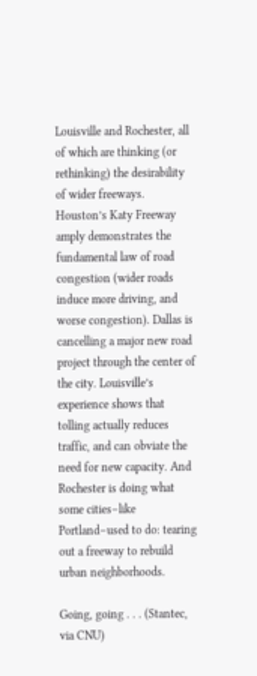Louisville and Rochester, all of which are thinking (or rethinking) the desirability of wider freeways. Houston’s Katy Freeway amply demonstrates the fundamental law of road congestion (wider roads induce more driving, and worse congestion). Dallas is cancelling a major new road project through the center of the city. Louisville’s experience shows that tolling actually reduces traffic, and can obviate the need for new capacity. And Rochester is doing what some cities–like Portland–used to do: tearing out a freeway to rebuild urban neighborhoods.

Going, going . . . (Stantec, via CNU)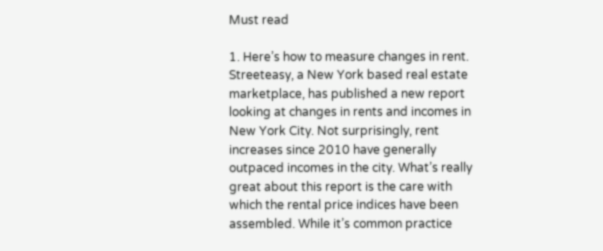Must read

1. Here’s how to measure changes in rent. Streeteasy, a New York based real estate marketplace, has published a new report looking at changes in rents and incomes in New York City. Not surprisingly, rent increases since 2010 have generally outpaced incomes in the city. What’s really great about this report is the care with which the rental price indices have been assembled. While it’s common practice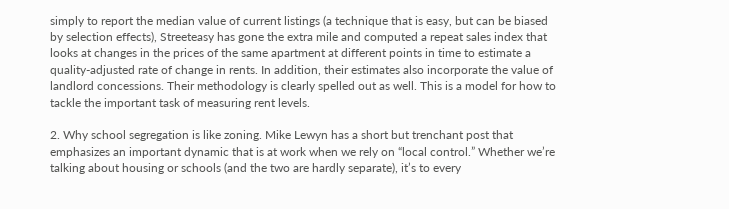simply to report the median value of current listings (a technique that is easy, but can be biased by selection effects), Streeteasy has gone the extra mile and computed a repeat sales index that looks at changes in the prices of the same apartment at different points in time to estimate a quality-adjusted rate of change in rents. In addition, their estimates also incorporate the value of landlord concessions. Their methodology is clearly spelled out as well. This is a model for how to tackle the important task of measuring rent levels.

2. Why school segregation is like zoning. Mike Lewyn has a short but trenchant post that emphasizes an important dynamic that is at work when we rely on “local control.” Whether we’re talking about housing or schools (and the two are hardly separate), it’s to every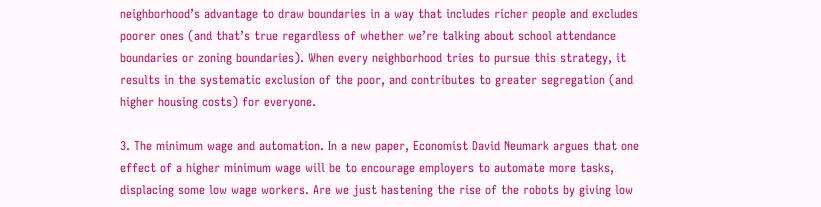neighborhood’s advantage to draw boundaries in a way that includes richer people and excludes poorer ones (and that’s true regardless of whether we’re talking about school attendance boundaries or zoning boundaries). When every neighborhood tries to pursue this strategy, it results in the systematic exclusion of the poor, and contributes to greater segregation (and higher housing costs) for everyone.

3. The minimum wage and automation. In a new paper, Economist David Neumark argues that one effect of a higher minimum wage will be to encourage employers to automate more tasks, displacing some low wage workers. Are we just hastening the rise of the robots by giving low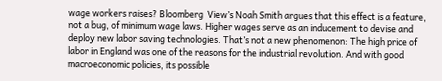wage workers raises? Bloomberg  View’s Noah Smith argues that this effect is a feature, not a bug, of minimum wage laws. Higher wages serve as an inducement to devise and deploy new labor saving technologies. That’s not a new phenomenon: The high price of labor in England was one of the reasons for the industrial revolution. And with good macroeconomic policies, its possible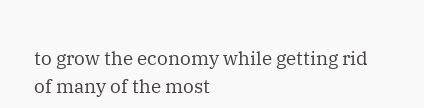to grow the economy while getting rid of many of the most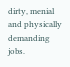dirty, menial and physically demanding jobs.